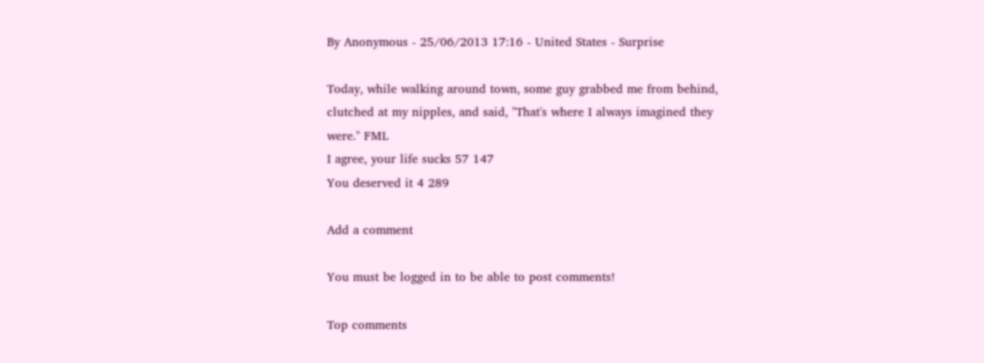By Anonymous - 25/06/2013 17:16 - United States - Surprise

Today, while walking around town, some guy grabbed me from behind, clutched at my nipples, and said, "That's where I always imagined they were." FML
I agree, your life sucks 57 147
You deserved it 4 289

Add a comment

You must be logged in to be able to post comments!

Top comments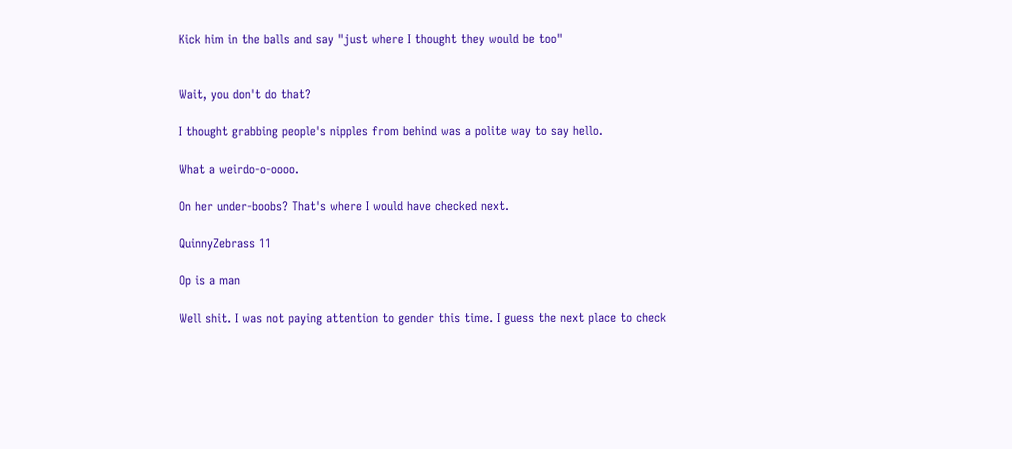Kick him in the balls and say "just where I thought they would be too"


Wait, you don't do that?

I thought grabbing people's nipples from behind was a polite way to say hello.

What a weirdo-o-oooo.

On her under-boobs? That's where I would have checked next.

QuinnyZebrass 11

Op is a man

Well shit. I was not paying attention to gender this time. I guess the next place to check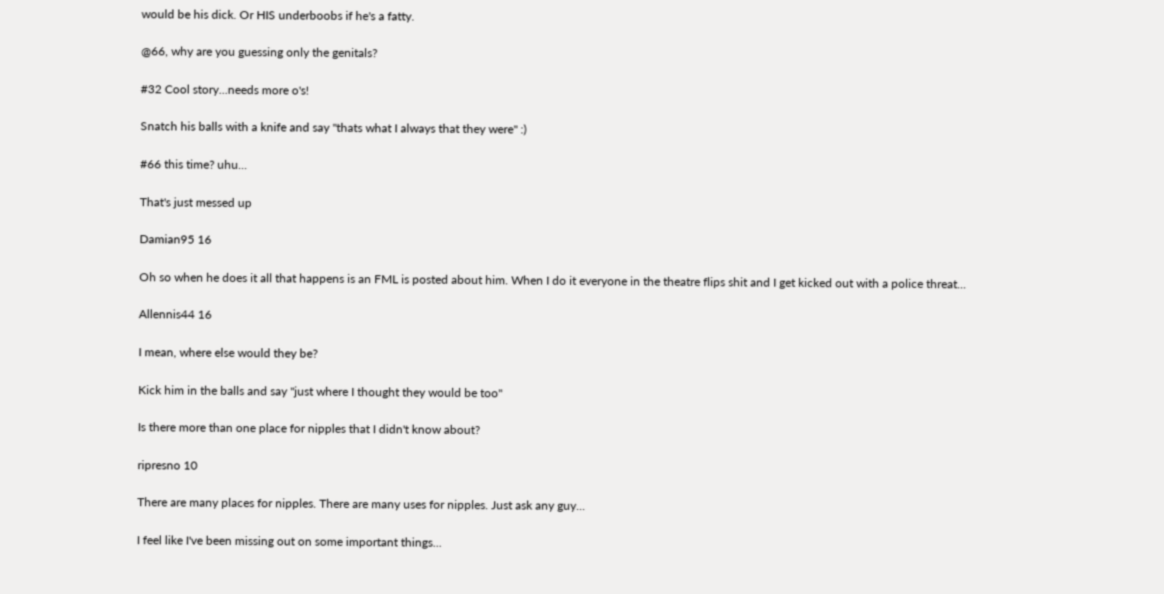would be his dick. Or HIS underboobs if he's a fatty.

@66, why are you guessing only the genitals?

#32 Cool story...needs more o's!

Snatch his balls with a knife and say "thats what I always that they were" :)

#66 this time? uhu...

That's just messed up

Damian95 16

Oh so when he does it all that happens is an FML is posted about him. When I do it everyone in the theatre flips shit and I get kicked out with a police threat...

Allennis44 16

I mean, where else would they be?

Kick him in the balls and say "just where I thought they would be too"

Is there more than one place for nipples that I didn't know about?

ripresno 10

There are many places for nipples. There are many uses for nipples. Just ask any guy...

I feel like I've been missing out on some important things...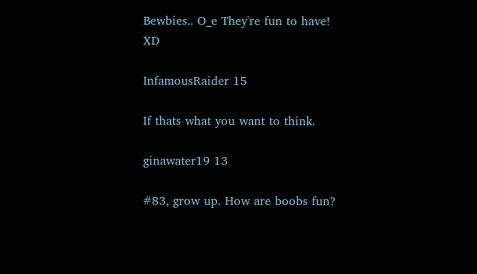Bewbies.. O_e They're fun to have! XD

InfamousRaider 15

If thats what you want to think.

ginawater19 13

#83, grow up. How are boobs fun?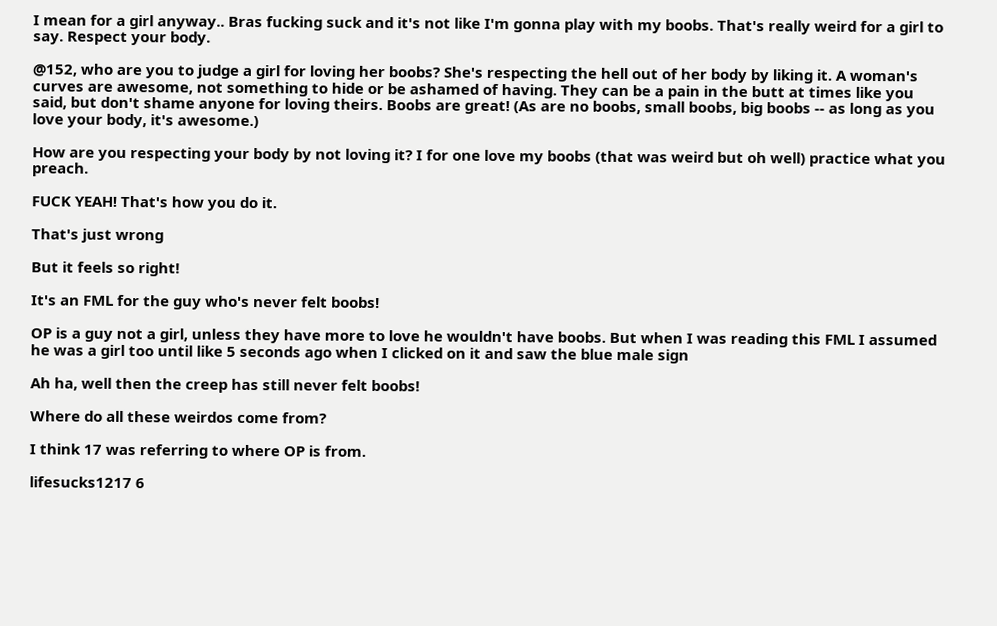I mean for a girl anyway.. Bras fucking suck and it's not like I'm gonna play with my boobs. That's really weird for a girl to say. Respect your body.

@152, who are you to judge a girl for loving her boobs? She's respecting the hell out of her body by liking it. A woman's curves are awesome, not something to hide or be ashamed of having. They can be a pain in the butt at times like you said, but don't shame anyone for loving theirs. Boobs are great! (As are no boobs, small boobs, big boobs -- as long as you love your body, it's awesome.)

How are you respecting your body by not loving it? I for one love my boobs (that was weird but oh well) practice what you preach.

FUCK YEAH! That's how you do it.

That's just wrong

But it feels so right!

It's an FML for the guy who's never felt boobs!

OP is a guy not a girl, unless they have more to love he wouldn't have boobs. But when I was reading this FML I assumed he was a girl too until like 5 seconds ago when I clicked on it and saw the blue male sign

Ah ha, well then the creep has still never felt boobs!

Where do all these weirdos come from?

I think 17 was referring to where OP is from.

lifesucks1217 6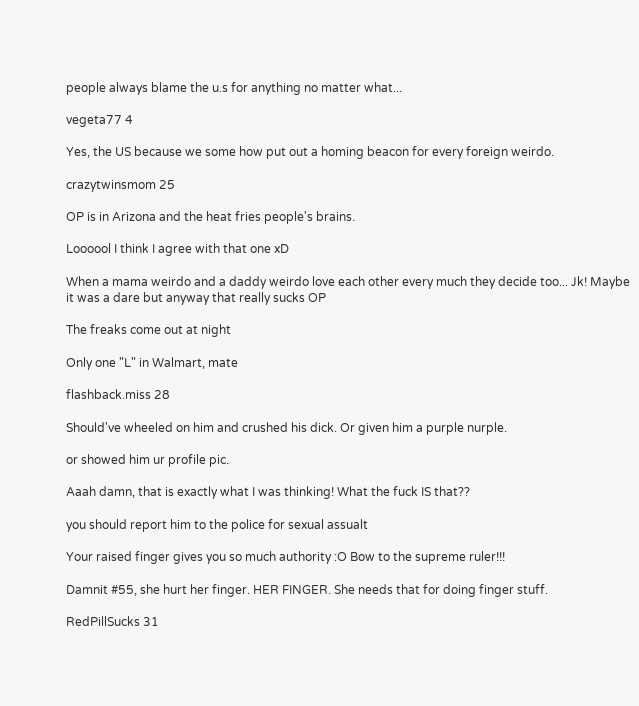people always blame the u.s for anything no matter what...

vegeta77 4

Yes, the US because we some how put out a homing beacon for every foreign weirdo.

crazytwinsmom 25

OP is in Arizona and the heat fries people's brains.

Loooool I think I agree with that one xD

When a mama weirdo and a daddy weirdo love each other every much they decide too... Jk! Maybe it was a dare but anyway that really sucks OP

The freaks come out at night

Only one "L" in Walmart, mate

flashback.miss 28

Should've wheeled on him and crushed his dick. Or given him a purple nurple.

or showed him ur profile pic.

Aaah damn, that is exactly what I was thinking! What the fuck IS that??

you should report him to the police for sexual assualt

Your raised finger gives you so much authority :O Bow to the supreme ruler!!!

Damnit #55, she hurt her finger. HER FINGER. She needs that for doing finger stuff.

RedPillSucks 31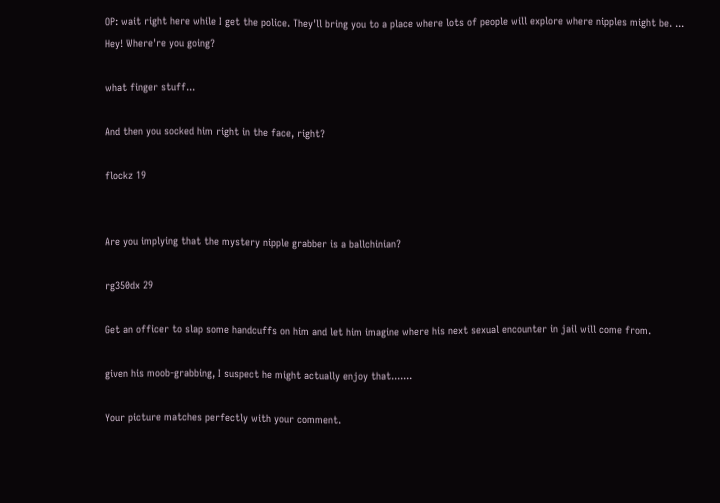OP: wait right here while I get the police. They'll bring you to a place where lots of people will explore where nipples might be. ... Hey! Where're you going?

what finger stuff...

And then you socked him right in the face, right?

flockz 19


Are you implying that the mystery nipple grabber is a ballchinian?

rg350dx 29

Get an officer to slap some handcuffs on him and let him imagine where his next sexual encounter in jail will come from.

given his moob-grabbing, I suspect he might actually enjoy that.......

Your picture matches perfectly with your comment.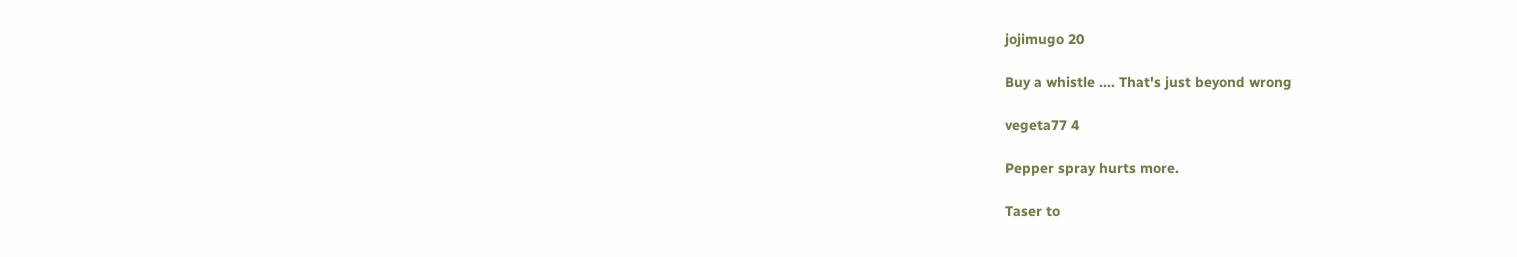jojimugo 20

Buy a whistle .... That's just beyond wrong

vegeta77 4

Pepper spray hurts more.

Taser to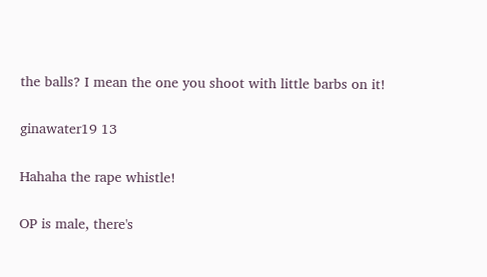the balls? I mean the one you shoot with little barbs on it!

ginawater19 13

Hahaha the rape whistle!

OP is male, there's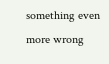something even more wrong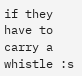if they have to carry a whistle :s